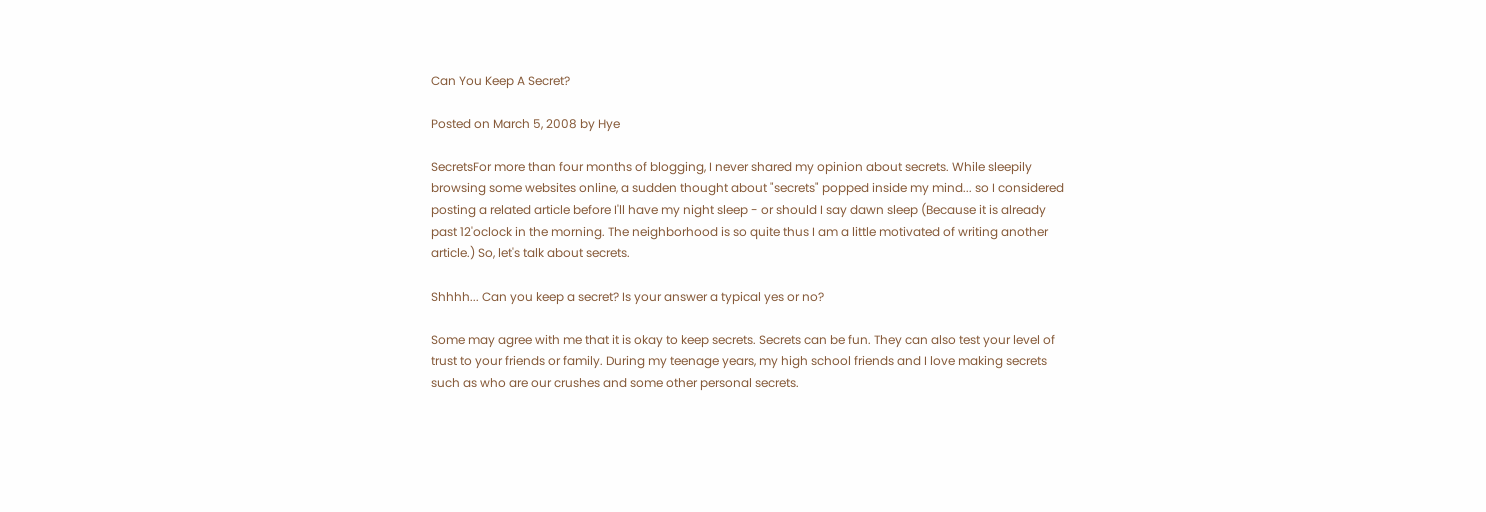Can You Keep A Secret?

Posted on March 5, 2008 by Hye

SecretsFor more than four months of blogging, I never shared my opinion about secrets. While sleepily browsing some websites online, a sudden thought about "secrets" popped inside my mind... so I considered posting a related article before I'll have my night sleep - or should I say dawn sleep (Because it is already past 12'oclock in the morning. The neighborhood is so quite thus I am a little motivated of writing another article.) So, let's talk about secrets.

Shhhh... Can you keep a secret? Is your answer a typical yes or no?

Some may agree with me that it is okay to keep secrets. Secrets can be fun. They can also test your level of trust to your friends or family. During my teenage years, my high school friends and I love making secrets such as who are our crushes and some other personal secrets.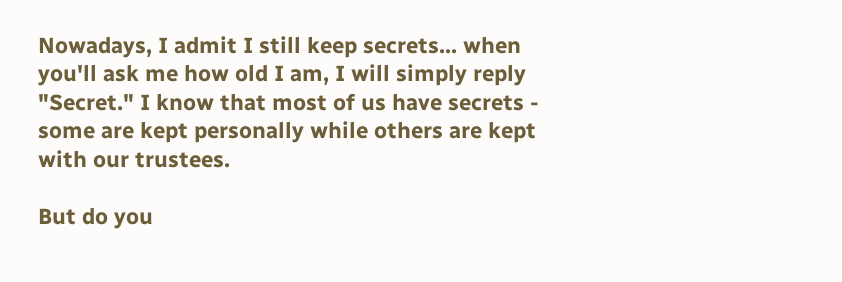Nowadays, I admit I still keep secrets... when you'll ask me how old I am, I will simply reply "Secret." I know that most of us have secrets - some are kept personally while others are kept with our trustees.

But do you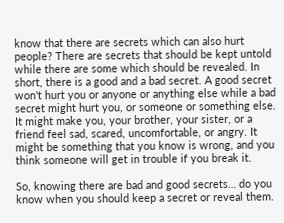know that there are secrets which can also hurt people? There are secrets that should be kept untold while there are some which should be revealed. In short, there is a good and a bad secret. A good secret won't hurt you or anyone or anything else while a bad secret might hurt you, or someone or something else. It might make you, your brother, your sister, or a friend feel sad, scared, uncomfortable, or angry. It might be something that you know is wrong, and you think someone will get in trouble if you break it.

So, knowing there are bad and good secrets… do you know when you should keep a secret or reveal them.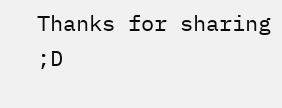Thanks for sharing ;D